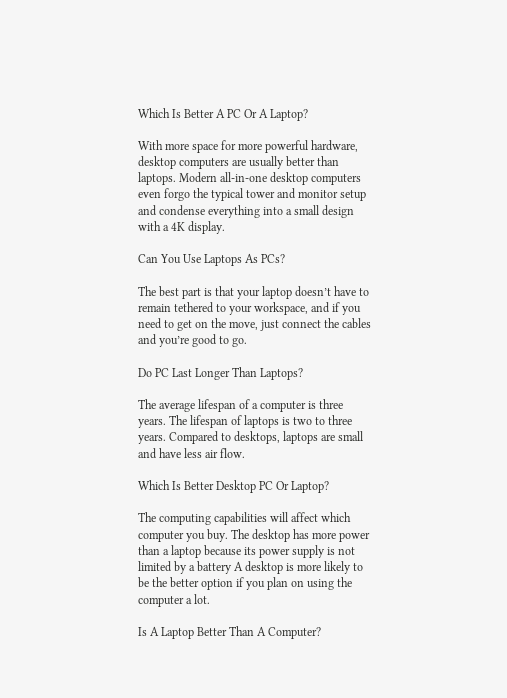Which Is Better A PC Or A Laptop?

With more space for more powerful hardware, desktop computers are usually better than laptops. Modern all-in-one desktop computers even forgo the typical tower and monitor setup and condense everything into a small design with a 4K display.

Can You Use Laptops As PCs?

The best part is that your laptop doesn’t have to remain tethered to your workspace, and if you need to get on the move, just connect the cables and you’re good to go.

Do PC Last Longer Than Laptops?

The average lifespan of a computer is three years. The lifespan of laptops is two to three years. Compared to desktops, laptops are small and have less air flow.

Which Is Better Desktop PC Or Laptop?

The computing capabilities will affect which computer you buy. The desktop has more power than a laptop because its power supply is not limited by a battery A desktop is more likely to be the better option if you plan on using the computer a lot.

Is A Laptop Better Than A Computer?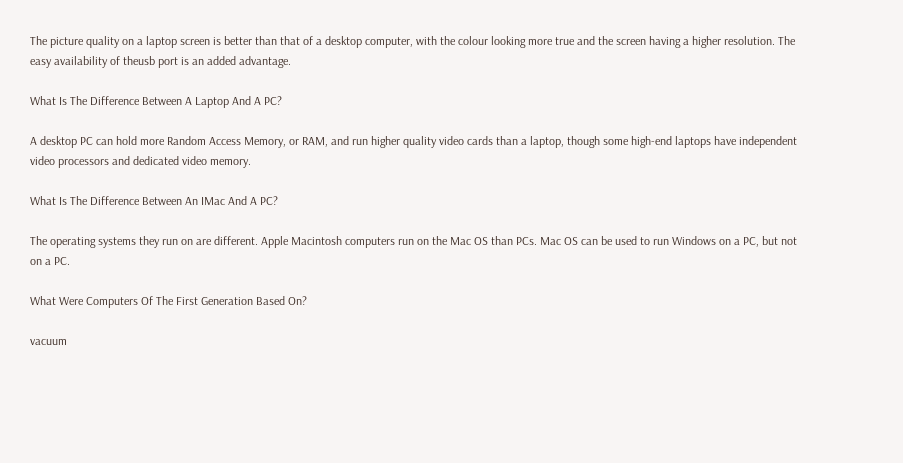The picture quality on a laptop screen is better than that of a desktop computer, with the colour looking more true and the screen having a higher resolution. The easy availability of theusb port is an added advantage.

What Is The Difference Between A Laptop And A PC?

A desktop PC can hold more Random Access Memory, or RAM, and run higher quality video cards than a laptop, though some high-end laptops have independent video processors and dedicated video memory.

What Is The Difference Between An IMac And A PC?

The operating systems they run on are different. Apple Macintosh computers run on the Mac OS than PCs. Mac OS can be used to run Windows on a PC, but not on a PC.

What Were Computers Of The First Generation Based On?

vacuum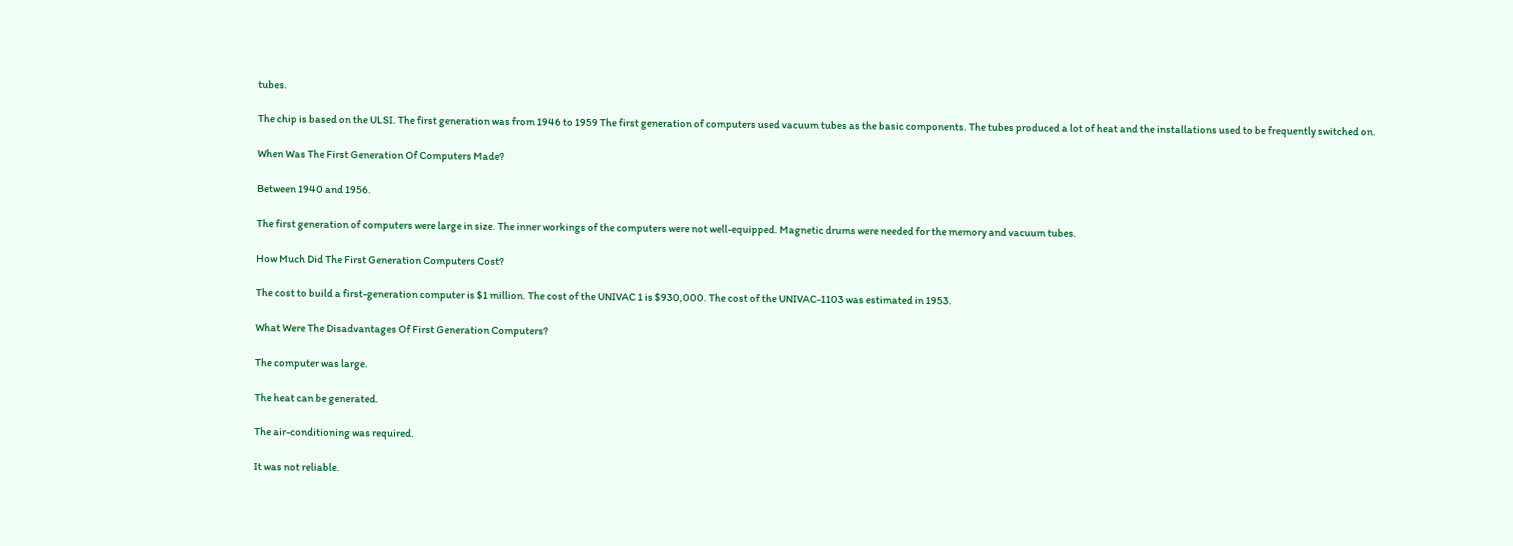tubes.

The chip is based on the ULSI. The first generation was from 1946 to 1959 The first generation of computers used vacuum tubes as the basic components. The tubes produced a lot of heat and the installations used to be frequently switched on.

When Was The First Generation Of Computers Made?

Between 1940 and 1956.

The first generation of computers were large in size. The inner workings of the computers were not well-equipped. Magnetic drums were needed for the memory and vacuum tubes.

How Much Did The First Generation Computers Cost?

The cost to build a first-generation computer is $1 million. The cost of the UNIVAC 1 is $930,000. The cost of the UNIVAC-1103 was estimated in 1953.

What Were The Disadvantages Of First Generation Computers?

The computer was large.

The heat can be generated.

The air-conditioning was required.

It was not reliable.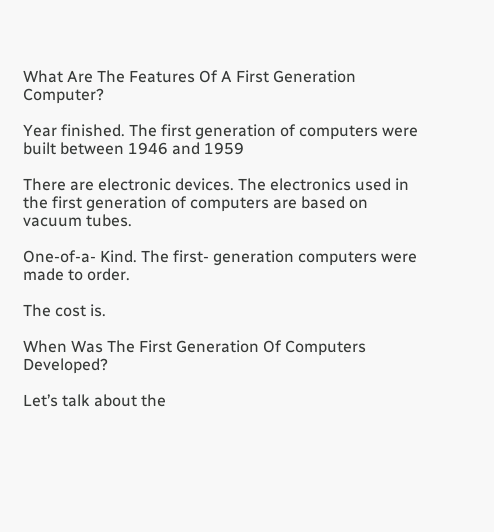What Are The Features Of A First Generation Computer?

Year finished. The first generation of computers were built between 1946 and 1959

There are electronic devices. The electronics used in the first generation of computers are based on vacuum tubes.

One-of-a- Kind. The first- generation computers were made to order.

The cost is.

When Was The First Generation Of Computers Developed?

Let’s talk about the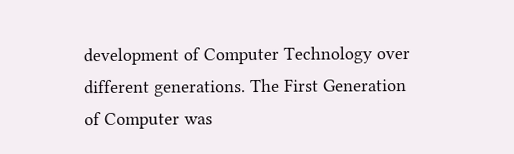development of Computer Technology over different generations. The First Generation of Computer was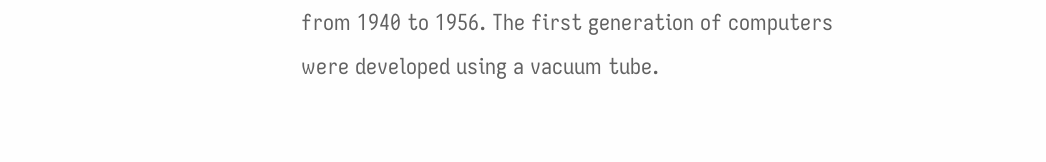from 1940 to 1956. The first generation of computers were developed using a vacuum tube.